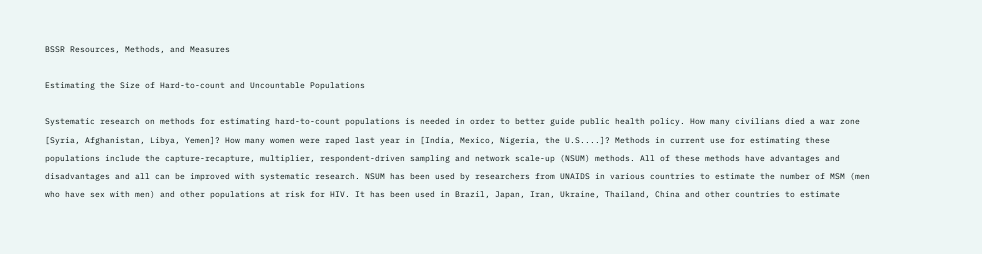BSSR Resources, Methods, and Measures

Estimating the Size of Hard-to-count and Uncountable Populations

Systematic research on methods for estimating hard-to-count populations is needed in order to better guide public health policy. How many civilians died a war zone [Syria, Afghanistan, Libya, Yemen]? How many women were raped last year in [India, Mexico, Nigeria, the U.S....]? Methods in current use for estimating these populations include the capture-recapture, multiplier, respondent-driven sampling and network scale-up (NSUM) methods. All of these methods have advantages and disadvantages and all can be improved with systematic research. NSUM has been used by researchers from UNAIDS in various countries to estimate the number of MSM (men who have sex with men) and other populations at risk for HIV. It has been used in Brazil, Japan, Iran, Ukraine, Thailand, China and other countries to estimate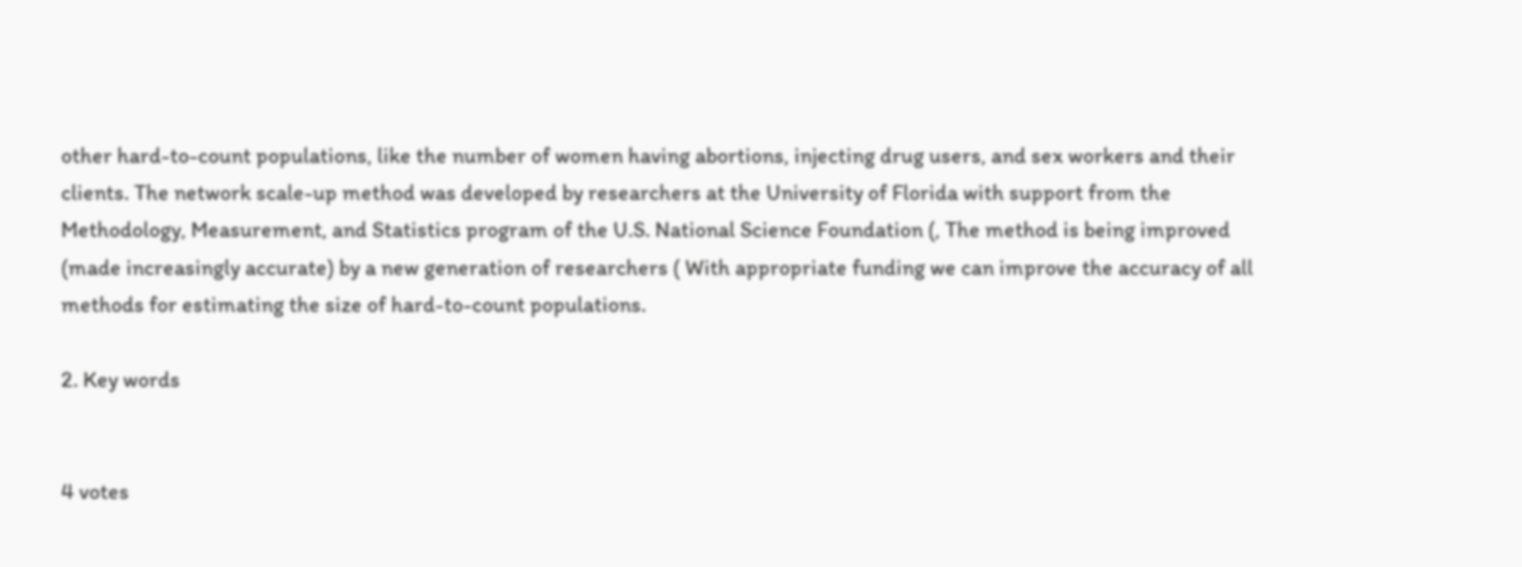other hard-to-count populations, like the number of women having abortions, injecting drug users, and sex workers and their clients. The network scale-up method was developed by researchers at the University of Florida with support from the Methodology, Measurement, and Statistics program of the U.S. National Science Foundation (, The method is being improved (made increasingly accurate) by a new generation of researchers ( With appropriate funding we can improve the accuracy of all methods for estimating the size of hard-to-count populations.

2. Key words


4 votes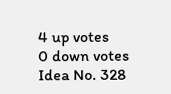4 up votes
0 down votes
Idea No. 328